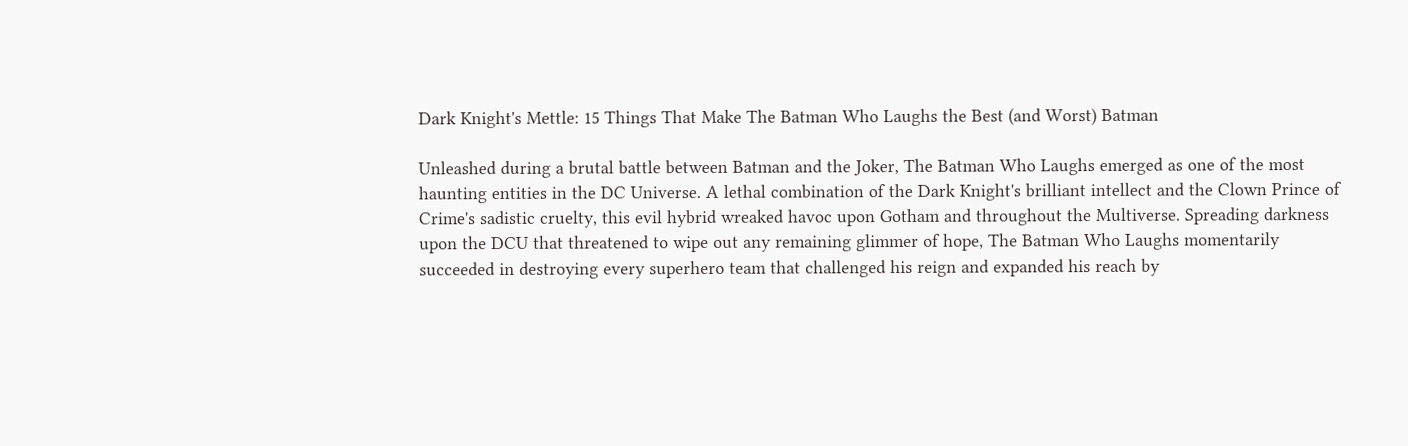Dark Knight's Mettle: 15 Things That Make The Batman Who Laughs the Best (and Worst) Batman

Unleashed during a brutal battle between Batman and the Joker, The Batman Who Laughs emerged as one of the most haunting entities in the DC Universe. A lethal combination of the Dark Knight's brilliant intellect and the Clown Prince of Crime's sadistic cruelty, this evil hybrid wreaked havoc upon Gotham and throughout the Multiverse. Spreading darkness upon the DCU that threatened to wipe out any remaining glimmer of hope, The Batman Who Laughs momentarily succeeded in destroying every superhero team that challenged his reign and expanded his reach by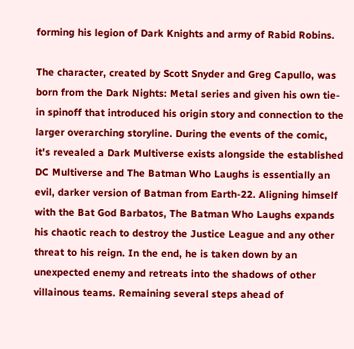forming his legion of Dark Knights and army of Rabid Robins.

The character, created by Scott Snyder and Greg Capullo, was born from the Dark Nights: Metal series and given his own tie-in spinoff that introduced his origin story and connection to the larger overarching storyline. During the events of the comic, it's revealed a Dark Multiverse exists alongside the established DC Multiverse and The Batman Who Laughs is essentially an evil, darker version of Batman from Earth-22. Aligning himself with the Bat God Barbatos, The Batman Who Laughs expands his chaotic reach to destroy the Justice League and any other threat to his reign. In the end, he is taken down by an unexpected enemy and retreats into the shadows of other villainous teams. Remaining several steps ahead of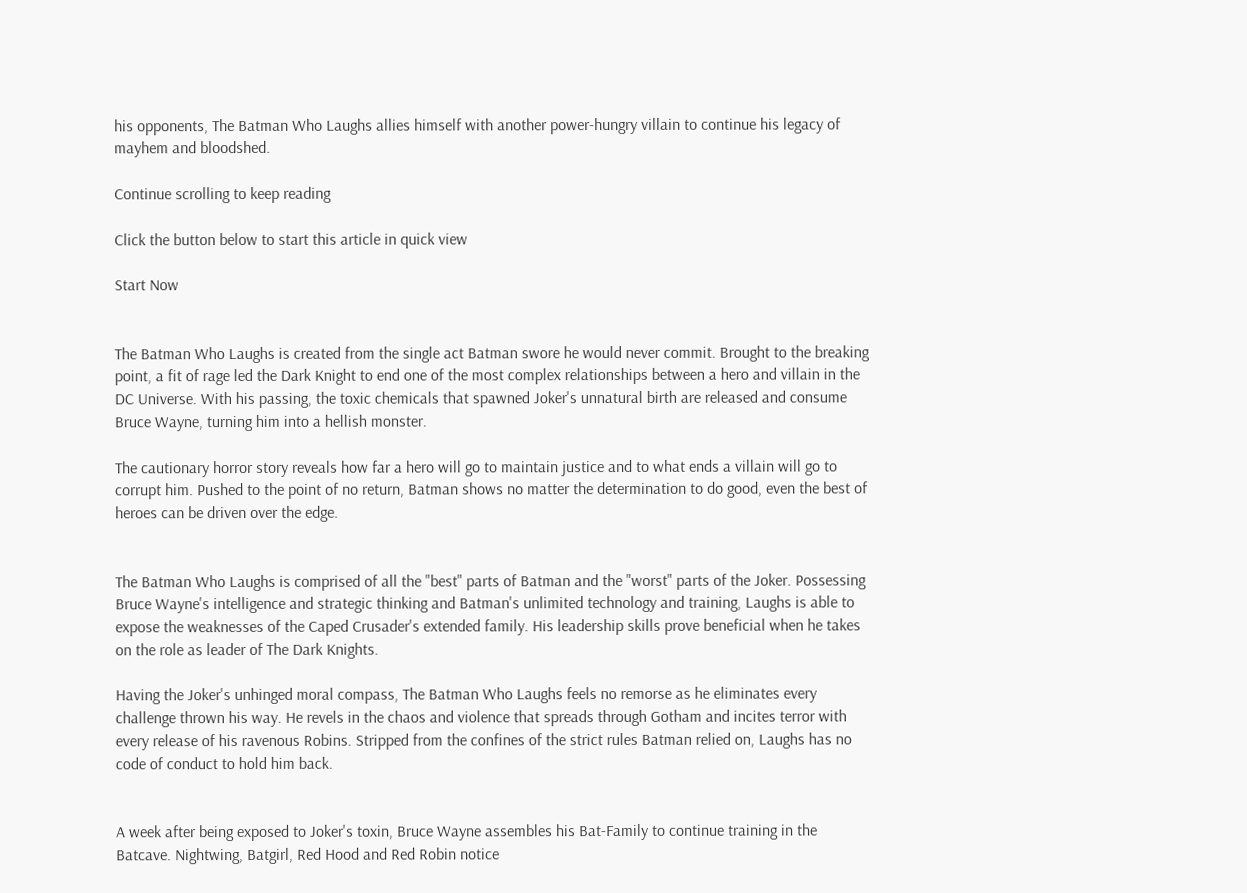his opponents, The Batman Who Laughs allies himself with another power-hungry villain to continue his legacy of mayhem and bloodshed.

Continue scrolling to keep reading

Click the button below to start this article in quick view

Start Now


The Batman Who Laughs is created from the single act Batman swore he would never commit. Brought to the breaking point, a fit of rage led the Dark Knight to end one of the most complex relationships between a hero and villain in the DC Universe. With his passing, the toxic chemicals that spawned Joker's unnatural birth are released and consume Bruce Wayne, turning him into a hellish monster.

The cautionary horror story reveals how far a hero will go to maintain justice and to what ends a villain will go to corrupt him. Pushed to the point of no return, Batman shows no matter the determination to do good, even the best of heroes can be driven over the edge.


The Batman Who Laughs is comprised of all the "best" parts of Batman and the "worst" parts of the Joker. Possessing Bruce Wayne's intelligence and strategic thinking and Batman's unlimited technology and training, Laughs is able to expose the weaknesses of the Caped Crusader's extended family. His leadership skills prove beneficial when he takes on the role as leader of The Dark Knights.

Having the Joker's unhinged moral compass, The Batman Who Laughs feels no remorse as he eliminates every challenge thrown his way. He revels in the chaos and violence that spreads through Gotham and incites terror with every release of his ravenous Robins. Stripped from the confines of the strict rules Batman relied on, Laughs has no code of conduct to hold him back.


A week after being exposed to Joker's toxin, Bruce Wayne assembles his Bat-Family to continue training in the Batcave. Nightwing, Batgirl, Red Hood and Red Robin notice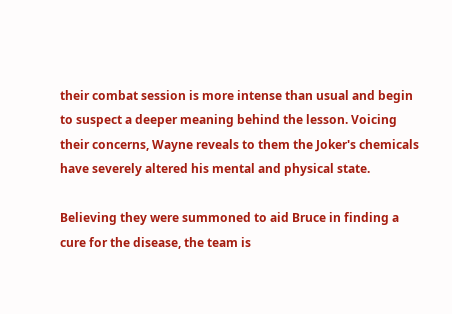their combat session is more intense than usual and begin to suspect a deeper meaning behind the lesson. Voicing their concerns, Wayne reveals to them the Joker's chemicals have severely altered his mental and physical state.

Believing they were summoned to aid Bruce in finding a cure for the disease, the team is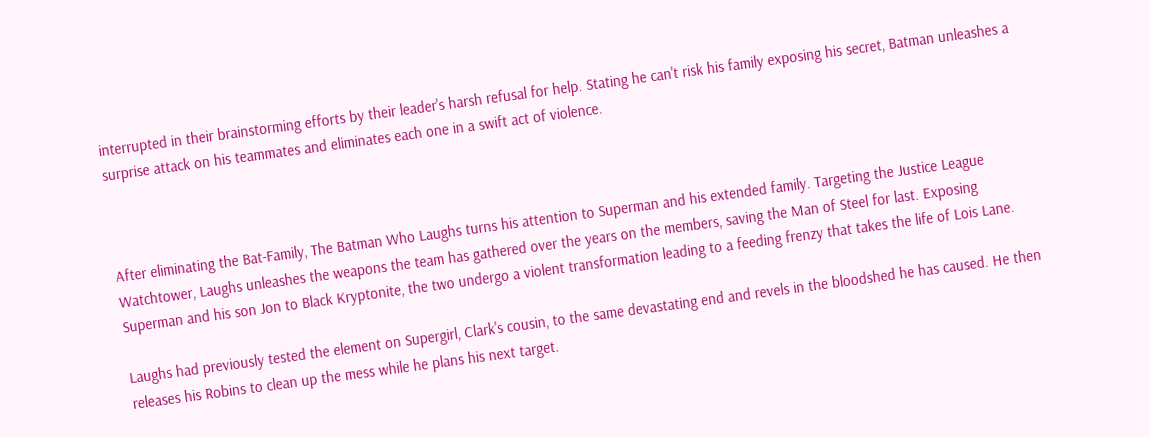interrupted in their brainstorming efforts by their leader's harsh refusal for help. Stating he can't risk his family exposing his secret, Batman unleashes a surprise attack on his teammates and eliminates each one in a swift act of violence.



After eliminating the Bat-Family, The Batman Who Laughs turns his attention to Superman and his extended family. Targeting the Justice League Watchtower, Laughs unleashes the weapons the team has gathered over the years on the members, saving the Man of Steel for last. Exposing Superman and his son Jon to Black Kryptonite, the two undergo a violent transformation leading to a feeding frenzy that takes the life of Lois Lane.

Laughs had previously tested the element on Supergirl, Clark's cousin, to the same devastating end and revels in the bloodshed he has caused. He then releases his Robins to clean up the mess while he plans his next target.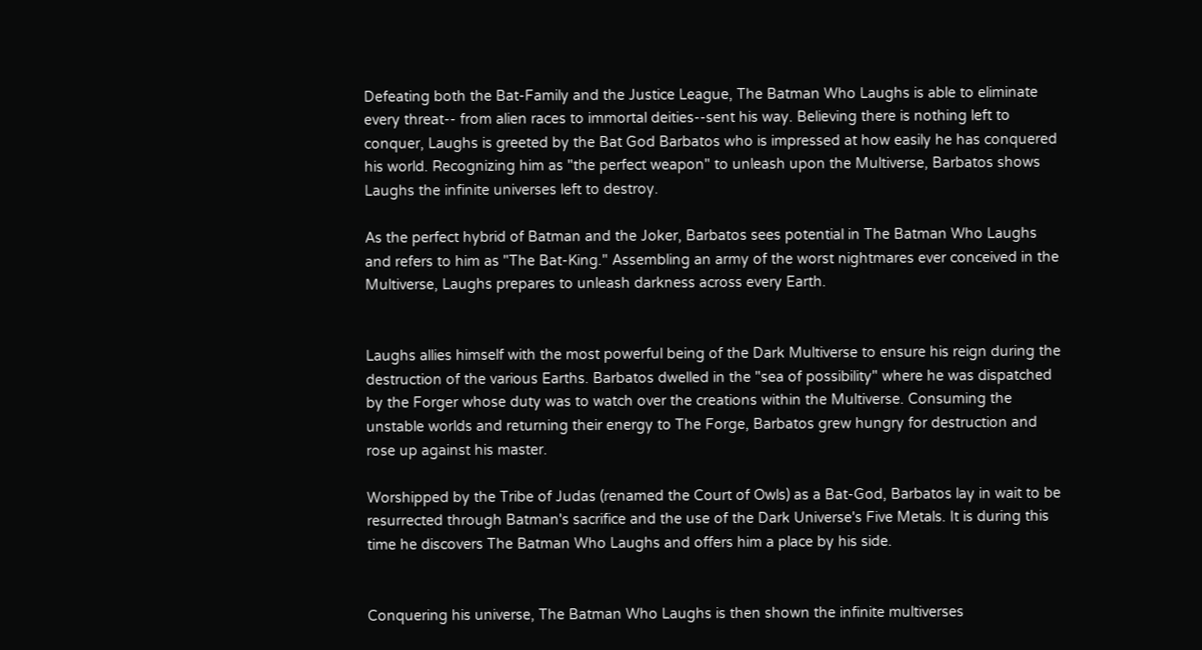Defeating both the Bat-Family and the Justice League, The Batman Who Laughs is able to eliminate every threat-- from alien races to immortal deities--sent his way. Believing there is nothing left to conquer, Laughs is greeted by the Bat God Barbatos who is impressed at how easily he has conquered his world. Recognizing him as "the perfect weapon" to unleash upon the Multiverse, Barbatos shows Laughs the infinite universes left to destroy.

As the perfect hybrid of Batman and the Joker, Barbatos sees potential in The Batman Who Laughs and refers to him as "The Bat-King." Assembling an army of the worst nightmares ever conceived in the Multiverse, Laughs prepares to unleash darkness across every Earth.


Laughs allies himself with the most powerful being of the Dark Multiverse to ensure his reign during the destruction of the various Earths. Barbatos dwelled in the "sea of possibility" where he was dispatched by the Forger whose duty was to watch over the creations within the Multiverse. Consuming the unstable worlds and returning their energy to The Forge, Barbatos grew hungry for destruction and rose up against his master.

Worshipped by the Tribe of Judas (renamed the Court of Owls) as a Bat-God, Barbatos lay in wait to be resurrected through Batman's sacrifice and the use of the Dark Universe's Five Metals. It is during this time he discovers The Batman Who Laughs and offers him a place by his side.


Conquering his universe, The Batman Who Laughs is then shown the infinite multiverses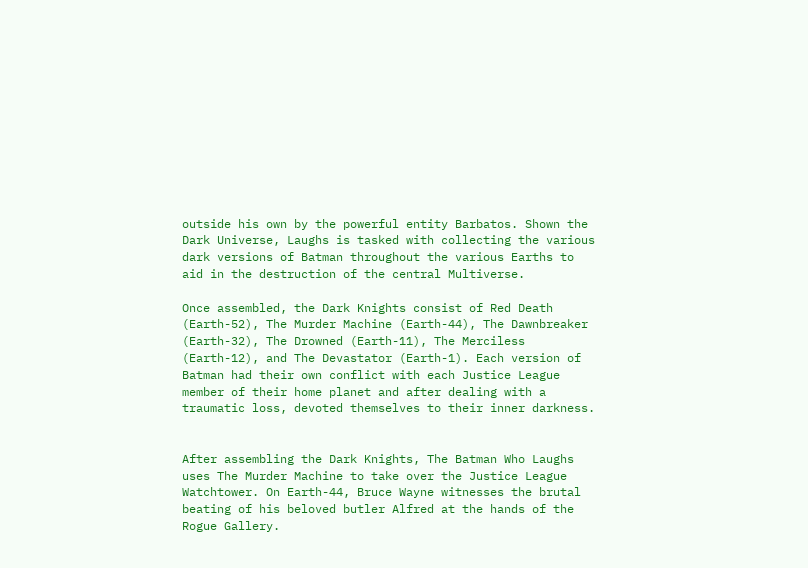outside his own by the powerful entity Barbatos. Shown the Dark Universe, Laughs is tasked with collecting the various dark versions of Batman throughout the various Earths to aid in the destruction of the central Multiverse.

Once assembled, the Dark Knights consist of Red Death (Earth-52), The Murder Machine (Earth-44), The Dawnbreaker (Earth-32), The Drowned (Earth-11), The Merciless (Earth-12), and The Devastator (Earth-1). Each version of Batman had their own conflict with each Justice League member of their home planet and after dealing with a traumatic loss, devoted themselves to their inner darkness.


After assembling the Dark Knights, The Batman Who Laughs uses The Murder Machine to take over the Justice League Watchtower. On Earth-44, Bruce Wayne witnesses the brutal beating of his beloved butler Alfred at the hands of the Rogue Gallery.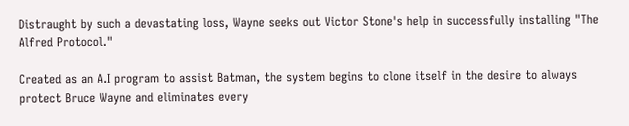Distraught by such a devastating loss, Wayne seeks out Victor Stone's help in successfully installing "The Alfred Protocol."

Created as an A.I program to assist Batman, the system begins to clone itself in the desire to always protect Bruce Wayne and eliminates every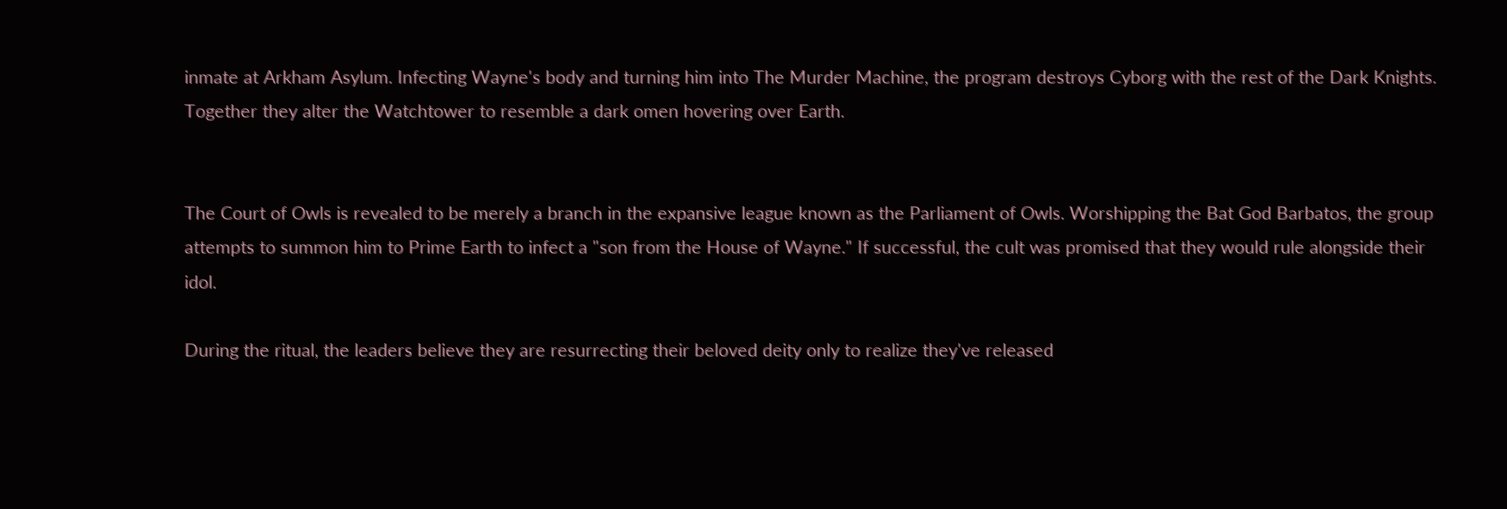inmate at Arkham Asylum. Infecting Wayne's body and turning him into The Murder Machine, the program destroys Cyborg with the rest of the Dark Knights. Together they alter the Watchtower to resemble a dark omen hovering over Earth.


The Court of Owls is revealed to be merely a branch in the expansive league known as the Parliament of Owls. Worshipping the Bat God Barbatos, the group attempts to summon him to Prime Earth to infect a "son from the House of Wayne." If successful, the cult was promised that they would rule alongside their idol.

During the ritual, the leaders believe they are resurrecting their beloved deity only to realize they've released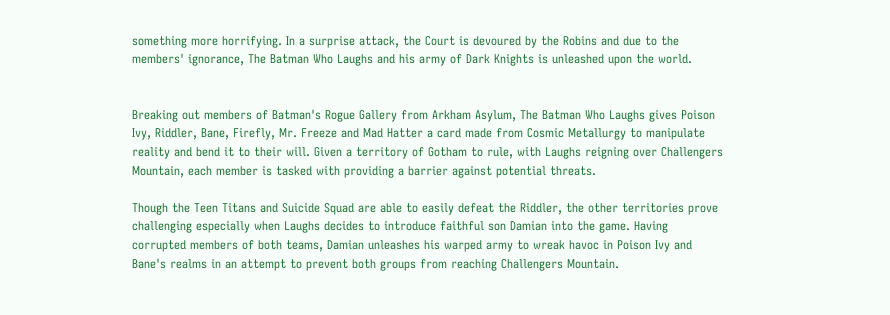something more horrifying. In a surprise attack, the Court is devoured by the Robins and due to the members' ignorance, The Batman Who Laughs and his army of Dark Knights is unleashed upon the world.


Breaking out members of Batman's Rogue Gallery from Arkham Asylum, The Batman Who Laughs gives Poison Ivy, Riddler, Bane, Firefly, Mr. Freeze and Mad Hatter a card made from Cosmic Metallurgy to manipulate reality and bend it to their will. Given a territory of Gotham to rule, with Laughs reigning over Challengers Mountain, each member is tasked with providing a barrier against potential threats.

Though the Teen Titans and Suicide Squad are able to easily defeat the Riddler, the other territories prove challenging especially when Laughs decides to introduce faithful son Damian into the game. Having corrupted members of both teams, Damian unleashes his warped army to wreak havoc in Poison Ivy and Bane's realms in an attempt to prevent both groups from reaching Challengers Mountain.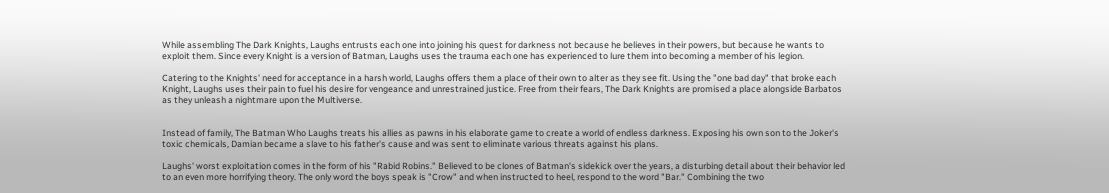While assembling The Dark Knights, Laughs entrusts each one into joining his quest for darkness not because he believes in their powers, but because he wants to exploit them. Since every Knight is a version of Batman, Laughs uses the trauma each one has experienced to lure them into becoming a member of his legion.

Catering to the Knights' need for acceptance in a harsh world, Laughs offers them a place of their own to alter as they see fit. Using the "one bad day" that broke each Knight, Laughs uses their pain to fuel his desire for vengeance and unrestrained justice. Free from their fears, The Dark Knights are promised a place alongside Barbatos as they unleash a nightmare upon the Multiverse.


Instead of family, The Batman Who Laughs treats his allies as pawns in his elaborate game to create a world of endless darkness. Exposing his own son to the Joker's toxic chemicals, Damian became a slave to his father's cause and was sent to eliminate various threats against his plans.

Laughs' worst exploitation comes in the form of his "Rabid Robins." Believed to be clones of Batman's sidekick over the years, a disturbing detail about their behavior led to an even more horrifying theory. The only word the boys speak is "Crow" and when instructed to heel, respond to the word "Bar." Combining the two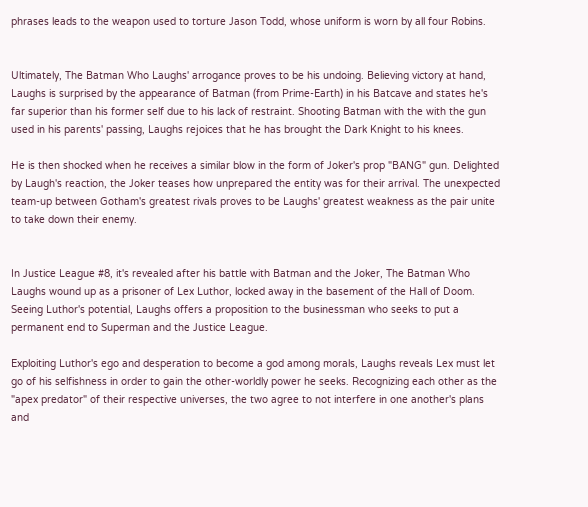phrases leads to the weapon used to torture Jason Todd, whose uniform is worn by all four Robins.


Ultimately, The Batman Who Laughs' arrogance proves to be his undoing. Believing victory at hand, Laughs is surprised by the appearance of Batman (from Prime-Earth) in his Batcave and states he's far superior than his former self due to his lack of restraint. Shooting Batman with the with the gun used in his parents' passing, Laughs rejoices that he has brought the Dark Knight to his knees.

He is then shocked when he receives a similar blow in the form of Joker's prop "BANG" gun. Delighted by Laugh's reaction, the Joker teases how unprepared the entity was for their arrival. The unexpected team-up between Gotham's greatest rivals proves to be Laughs' greatest weakness as the pair unite to take down their enemy.


In Justice League #8, it's revealed after his battle with Batman and the Joker, The Batman Who Laughs wound up as a prisoner of Lex Luthor, locked away in the basement of the Hall of Doom. Seeing Luthor's potential, Laughs offers a proposition to the businessman who seeks to put a permanent end to Superman and the Justice League.

Exploiting Luthor's ego and desperation to become a god among morals, Laughs reveals Lex must let go of his selfishness in order to gain the other-worldly power he seeks. Recognizing each other as the "apex predator" of their respective universes, the two agree to not interfere in one another's plans and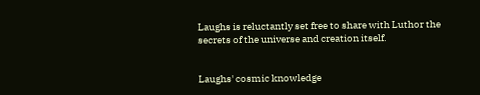Laughs is reluctantly set free to share with Luthor the secrets of the universe and creation itself.


Laughs' cosmic knowledge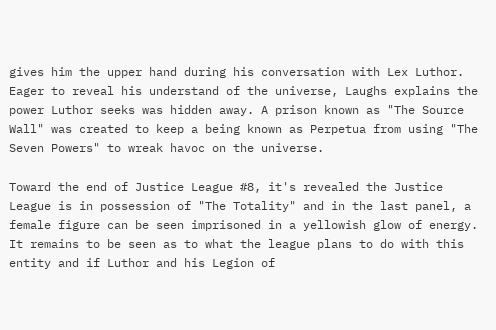gives him the upper hand during his conversation with Lex Luthor. Eager to reveal his understand of the universe, Laughs explains the power Luthor seeks was hidden away. A prison known as "The Source Wall" was created to keep a being known as Perpetua from using "The Seven Powers" to wreak havoc on the universe.

Toward the end of Justice League #8, it's revealed the Justice League is in possession of "The Totality" and in the last panel, a female figure can be seen imprisoned in a yellowish glow of energy. It remains to be seen as to what the league plans to do with this entity and if Luthor and his Legion of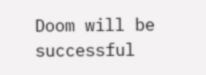Doom will be successful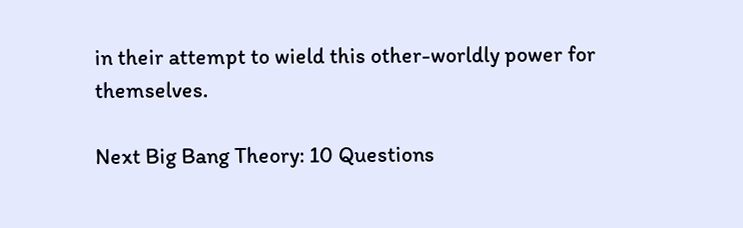in their attempt to wield this other-worldly power for themselves.

Next Big Bang Theory: 10 Questions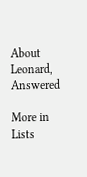About Leonard, Answered

More in Lists